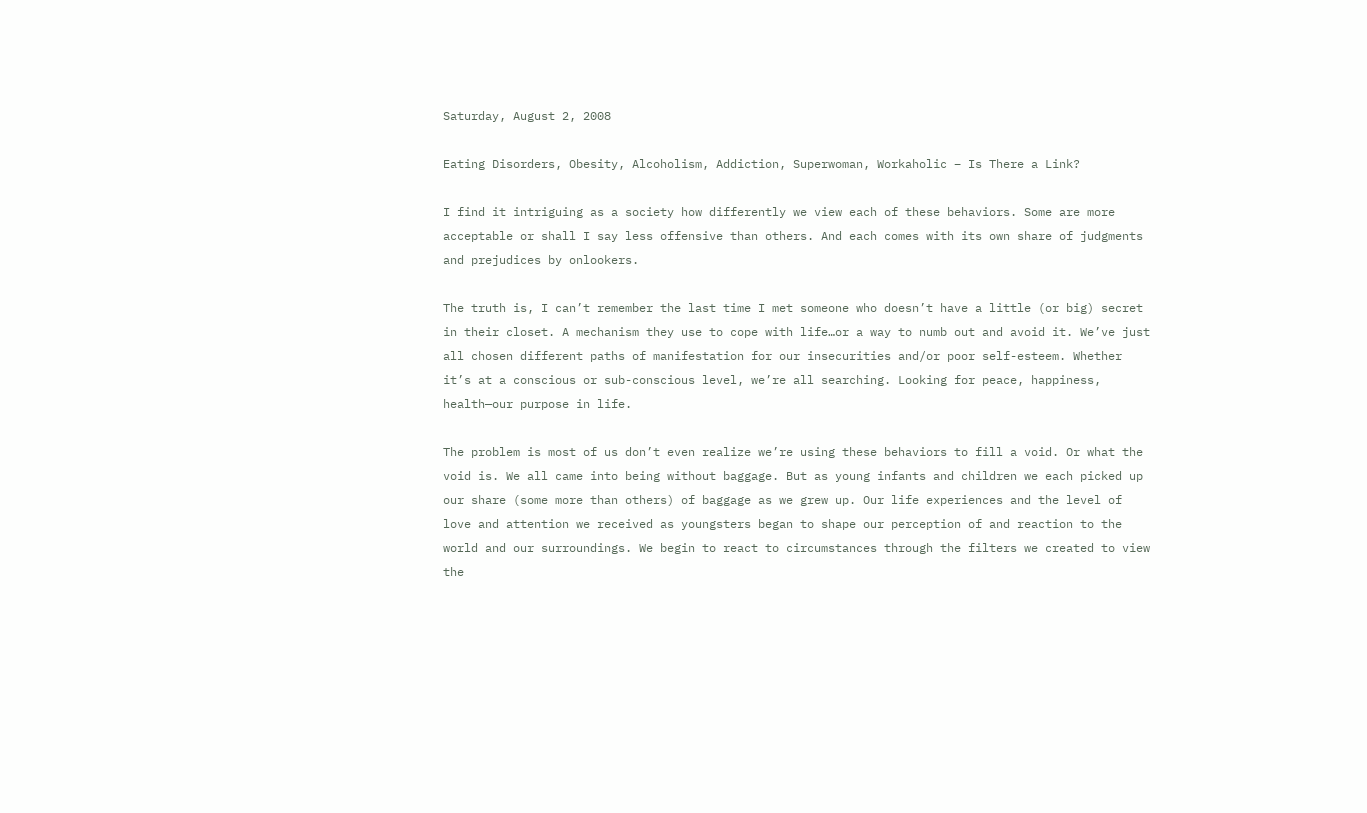Saturday, August 2, 2008

Eating Disorders, Obesity, Alcoholism, Addiction, Superwoman, Workaholic – Is There a Link?

I find it intriguing as a society how differently we view each of these behaviors. Some are more acceptable or shall I say less offensive than others. And each comes with its own share of judgments and prejudices by onlookers.

The truth is, I can’t remember the last time I met someone who doesn’t have a little (or big) secret in their closet. A mechanism they use to cope with life…or a way to numb out and avoid it. We’ve just all chosen different paths of manifestation for our insecurities and/or poor self-esteem. Whether it’s at a conscious or sub-conscious level, we’re all searching. Looking for peace, happiness, health—our purpose in life.

The problem is most of us don’t even realize we’re using these behaviors to fill a void. Or what the void is. We all came into being without baggage. But as young infants and children we each picked up our share (some more than others) of baggage as we grew up. Our life experiences and the level of love and attention we received as youngsters began to shape our perception of and reaction to the world and our surroundings. We begin to react to circumstances through the filters we created to view the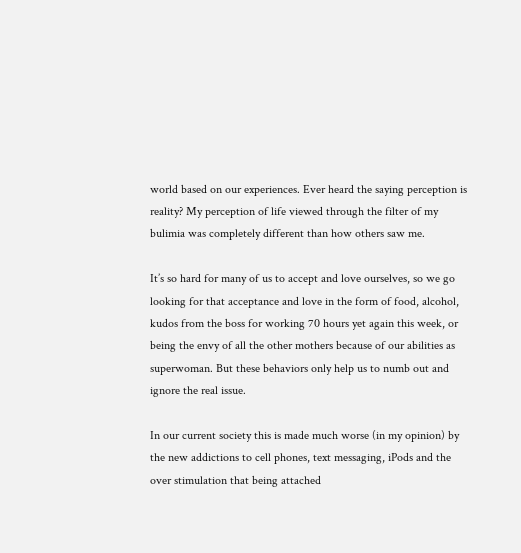world based on our experiences. Ever heard the saying perception is reality? My perception of life viewed through the filter of my bulimia was completely different than how others saw me.

It’s so hard for many of us to accept and love ourselves, so we go looking for that acceptance and love in the form of food, alcohol, kudos from the boss for working 70 hours yet again this week, or being the envy of all the other mothers because of our abilities as superwoman. But these behaviors only help us to numb out and ignore the real issue.

In our current society this is made much worse (in my opinion) by the new addictions to cell phones, text messaging, iPods and the over stimulation that being attached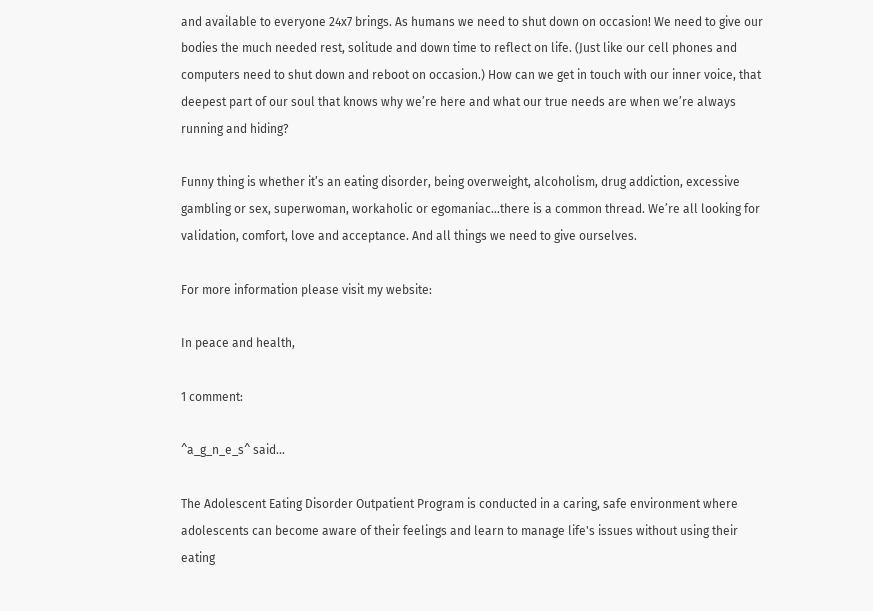and available to everyone 24x7 brings. As humans we need to shut down on occasion! We need to give our bodies the much needed rest, solitude and down time to reflect on life. (Just like our cell phones and computers need to shut down and reboot on occasion.) How can we get in touch with our inner voice, that deepest part of our soul that knows why we’re here and what our true needs are when we’re always running and hiding?

Funny thing is whether it’s an eating disorder, being overweight, alcoholism, drug addiction, excessive gambling or sex, superwoman, workaholic or egomaniac…there is a common thread. We’re all looking for validation, comfort, love and acceptance. And all things we need to give ourselves.

For more information please visit my website:

In peace and health,

1 comment:

^a_g_n_e_s^ said...

The Adolescent Eating Disorder Outpatient Program is conducted in a caring, safe environment where adolescents can become aware of their feelings and learn to manage life's issues without using their eating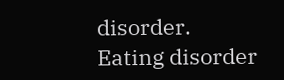disorder.
Eating disorder